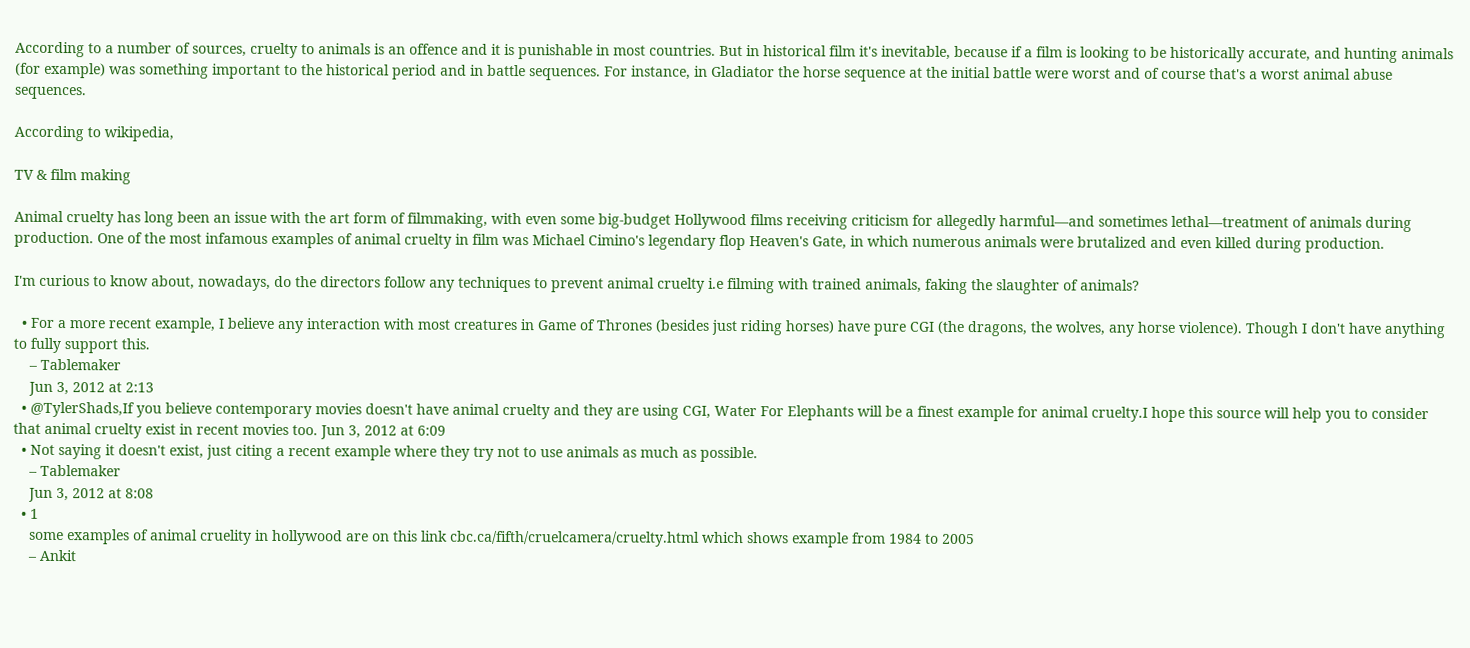According to a number of sources, cruelty to animals is an offence and it is punishable in most countries. But in historical film it's inevitable, because if a film is looking to be historically accurate, and hunting animals (for example) was something important to the historical period and in battle sequences. For instance, in Gladiator the horse sequence at the initial battle were worst and of course that's a worst animal abuse sequences.

According to wikipedia,

TV & film making

Animal cruelty has long been an issue with the art form of filmmaking, with even some big-budget Hollywood films receiving criticism for allegedly harmful—and sometimes lethal—treatment of animals during production. One of the most infamous examples of animal cruelty in film was Michael Cimino's legendary flop Heaven's Gate, in which numerous animals were brutalized and even killed during production.

I'm curious to know about, nowadays, do the directors follow any techniques to prevent animal cruelty i.e filming with trained animals, faking the slaughter of animals?

  • For a more recent example, I believe any interaction with most creatures in Game of Thrones (besides just riding horses) have pure CGI (the dragons, the wolves, any horse violence). Though I don't have anything to fully support this.
    – Tablemaker
    Jun 3, 2012 at 2:13
  • @TylerShads,If you believe contemporary movies doesn't have animal cruelty and they are using CGI, Water For Elephants will be a finest example for animal cruelty.I hope this source will help you to consider that animal cruelty exist in recent movies too. Jun 3, 2012 at 6:09
  • Not saying it doesn't exist, just citing a recent example where they try not to use animals as much as possible.
    – Tablemaker
    Jun 3, 2012 at 8:08
  • 1
    some examples of animal cruelity in hollywood are on this link cbc.ca/fifth/cruelcamera/cruelty.html which shows example from 1984 to 2005
    – Ankit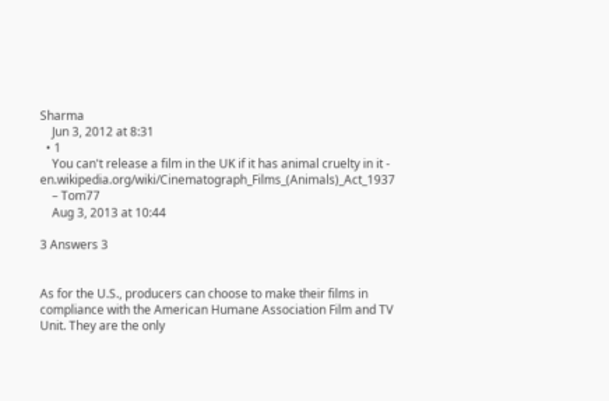Sharma
    Jun 3, 2012 at 8:31
  • 1
    You can't release a film in the UK if it has animal cruelty in it - en.wikipedia.org/wiki/Cinematograph_Films_(Animals)_Act_1937
    – Tom77
    Aug 3, 2013 at 10:44

3 Answers 3


As for the U.S., producers can choose to make their films in compliance with the American Humane Association Film and TV Unit. They are the only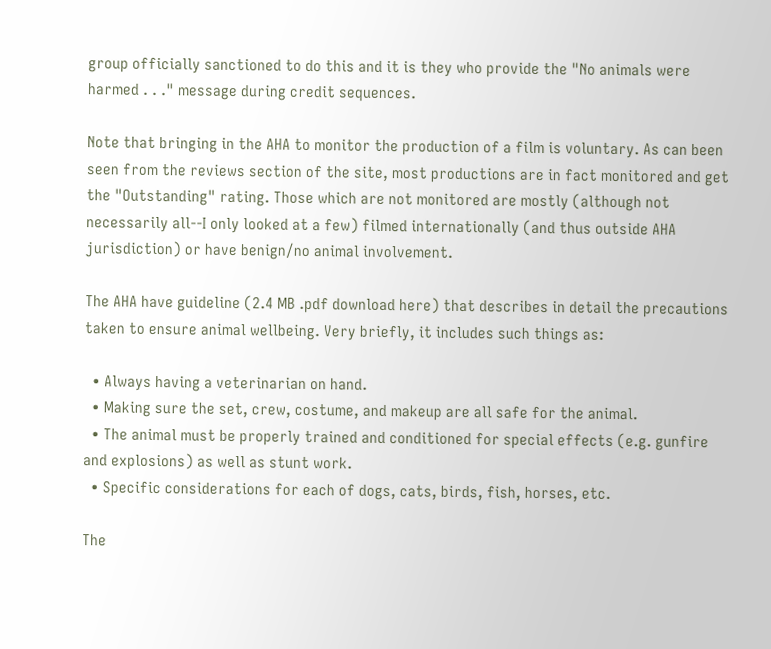group officially sanctioned to do this and it is they who provide the "No animals were harmed . . ." message during credit sequences.

Note that bringing in the AHA to monitor the production of a film is voluntary. As can been seen from the reviews section of the site, most productions are in fact monitored and get the "Outstanding" rating. Those which are not monitored are mostly (although not necessarily all--I only looked at a few) filmed internationally (and thus outside AHA jurisdiction) or have benign/no animal involvement.

The AHA have guideline (2.4 MB .pdf download here) that describes in detail the precautions taken to ensure animal wellbeing. Very briefly, it includes such things as:

  • Always having a veterinarian on hand.
  • Making sure the set, crew, costume, and makeup are all safe for the animal.
  • The animal must be properly trained and conditioned for special effects (e.g. gunfire and explosions) as well as stunt work.
  • Specific considerations for each of dogs, cats, birds, fish, horses, etc.

The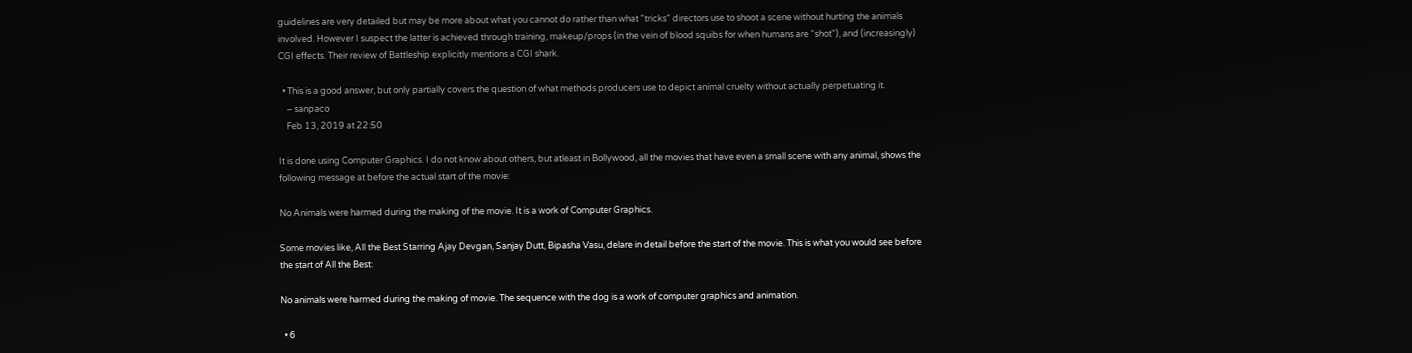guidelines are very detailed but may be more about what you cannot do rather than what "tricks" directors use to shoot a scene without hurting the animals involved. However I suspect the latter is achieved through training, makeup/props (in the vein of blood squibs for when humans are "shot"), and (increasingly) CGI effects. Their review of Battleship explicitly mentions a CGI shark.

  • This is a good answer, but only partially covers the question of what methods producers use to depict animal cruelty without actually perpetuating it.
    – sanpaco
    Feb 13, 2019 at 22:50

It is done using Computer Graphics. I do not know about others, but atleast in Bollywood, all the movies that have even a small scene with any animal, shows the following message at before the actual start of the movie:

No Animals were harmed during the making of the movie. It is a work of Computer Graphics.

Some movies like, All the Best Starring Ajay Devgan, Sanjay Dutt, Bipasha Vasu, delare in detail before the start of the movie. This is what you would see before the start of All the Best:

No animals were harmed during the making of movie. The sequence with the dog is a work of computer graphics and animation.

  • 6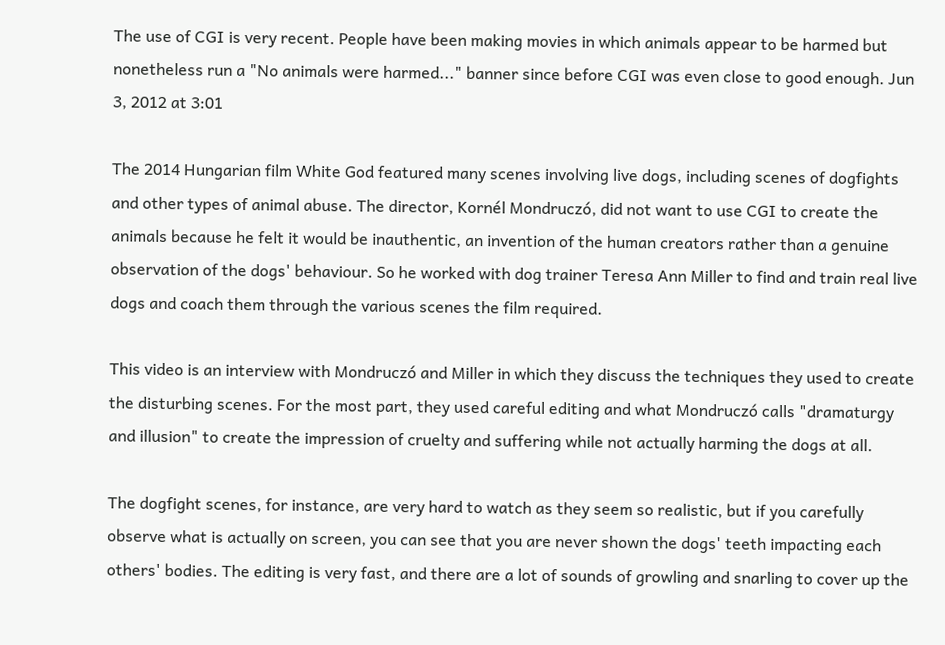The use of CGI is very recent. People have been making movies in which animals appear to be harmed but nonetheless run a "No animals were harmed..." banner since before CGI was even close to good enough. Jun 3, 2012 at 3:01

The 2014 Hungarian film White God featured many scenes involving live dogs, including scenes of dogfights and other types of animal abuse. The director, Kornél Mondruczó, did not want to use CGI to create the animals because he felt it would be inauthentic, an invention of the human creators rather than a genuine observation of the dogs' behaviour. So he worked with dog trainer Teresa Ann Miller to find and train real live dogs and coach them through the various scenes the film required.

This video is an interview with Mondruczó and Miller in which they discuss the techniques they used to create the disturbing scenes. For the most part, they used careful editing and what Mondruczó calls "dramaturgy and illusion" to create the impression of cruelty and suffering while not actually harming the dogs at all.

The dogfight scenes, for instance, are very hard to watch as they seem so realistic, but if you carefully observe what is actually on screen, you can see that you are never shown the dogs' teeth impacting each others' bodies. The editing is very fast, and there are a lot of sounds of growling and snarling to cover up the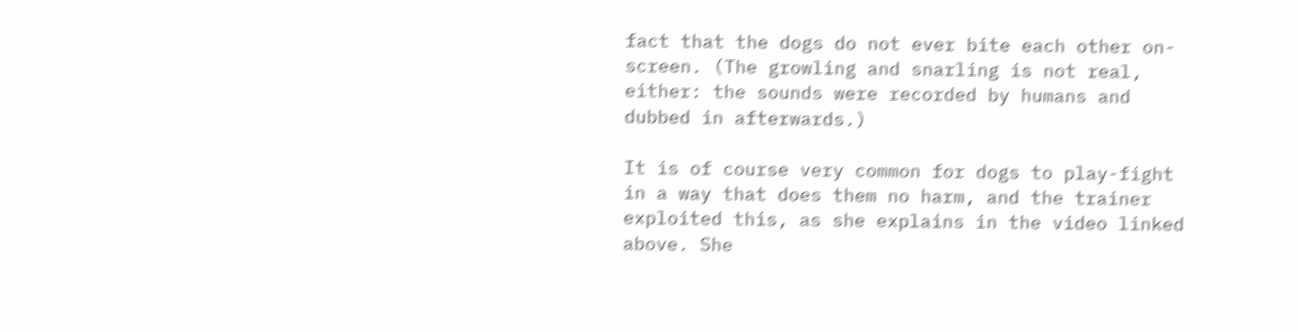fact that the dogs do not ever bite each other on-screen. (The growling and snarling is not real, either: the sounds were recorded by humans and dubbed in afterwards.)

It is of course very common for dogs to play-fight in a way that does them no harm, and the trainer exploited this, as she explains in the video linked above. She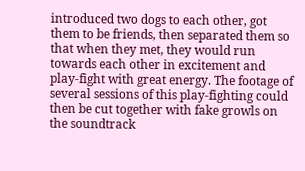introduced two dogs to each other, got them to be friends, then separated them so that when they met, they would run towards each other in excitement and play-fight with great energy. The footage of several sessions of this play-fighting could then be cut together with fake growls on the soundtrack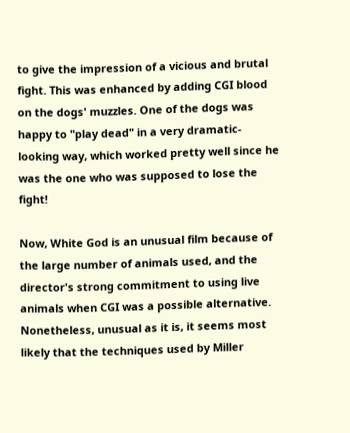to give the impression of a vicious and brutal fight. This was enhanced by adding CGI blood on the dogs' muzzles. One of the dogs was happy to "play dead" in a very dramatic-looking way, which worked pretty well since he was the one who was supposed to lose the fight!

Now, White God is an unusual film because of the large number of animals used, and the director's strong commitment to using live animals when CGI was a possible alternative. Nonetheless, unusual as it is, it seems most likely that the techniques used by Miller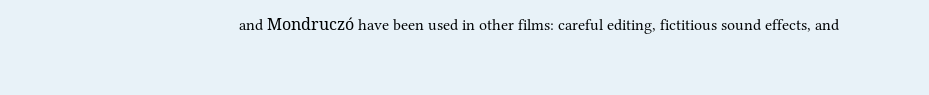and Mondruczó have been used in other films: careful editing, fictitious sound effects, and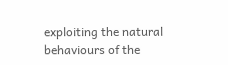exploiting the natural behaviours of the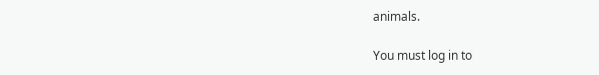animals.

You must log in to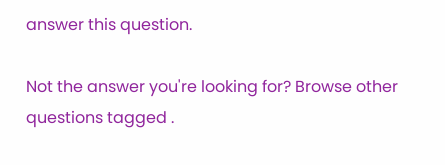answer this question.

Not the answer you're looking for? Browse other questions tagged .